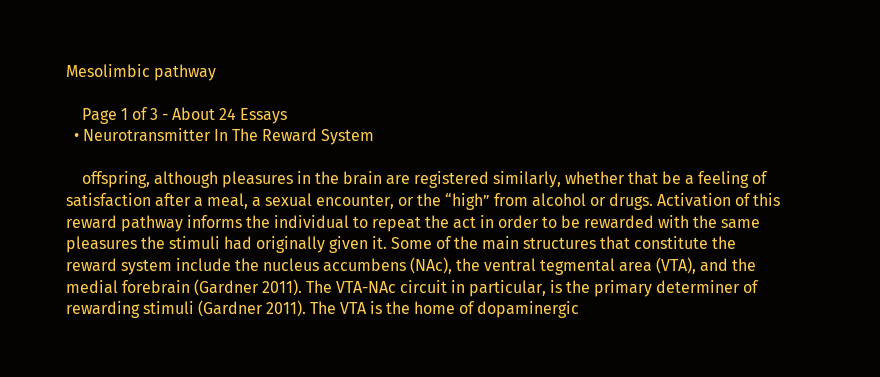Mesolimbic pathway

    Page 1 of 3 - About 24 Essays
  • Neurotransmitter In The Reward System

    offspring, although pleasures in the brain are registered similarly, whether that be a feeling of satisfaction after a meal, a sexual encounter, or the “high” from alcohol or drugs. Activation of this reward pathway informs the individual to repeat the act in order to be rewarded with the same pleasures the stimuli had originally given it. Some of the main structures that constitute the reward system include the nucleus accumbens (NAc), the ventral tegmental area (VTA), and the medial forebrain (Gardner 2011). The VTA-NAc circuit in particular, is the primary determiner of rewarding stimuli (Gardner 2011). The VTA is the home of dopaminergic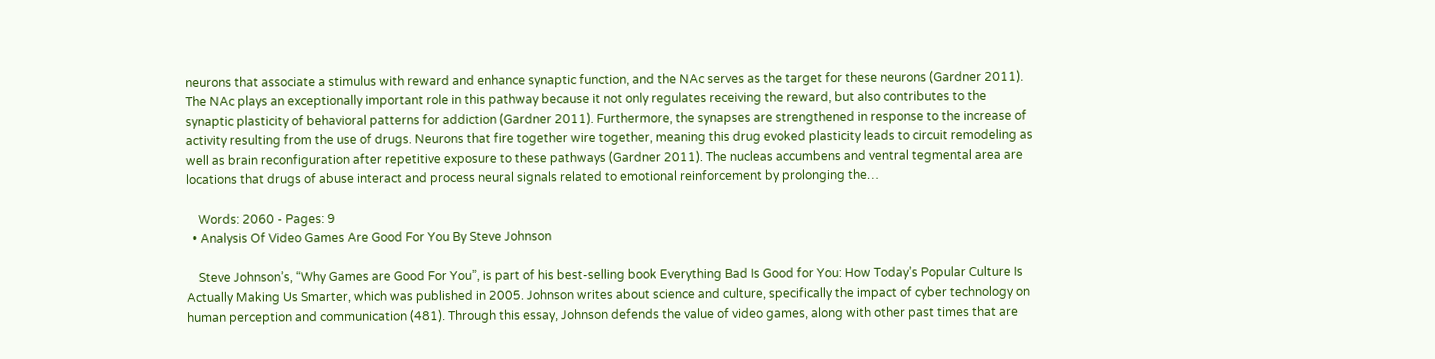neurons that associate a stimulus with reward and enhance synaptic function, and the NAc serves as the target for these neurons (Gardner 2011). The NAc plays an exceptionally important role in this pathway because it not only regulates receiving the reward, but also contributes to the synaptic plasticity of behavioral patterns for addiction (Gardner 2011). Furthermore, the synapses are strengthened in response to the increase of activity resulting from the use of drugs. Neurons that fire together wire together, meaning this drug evoked plasticity leads to circuit remodeling as well as brain reconfiguration after repetitive exposure to these pathways (Gardner 2011). The nucleas accumbens and ventral tegmental area are locations that drugs of abuse interact and process neural signals related to emotional reinforcement by prolonging the…

    Words: 2060 - Pages: 9
  • Analysis Of Video Games Are Good For You By Steve Johnson

    Steve Johnson’s, “Why Games are Good For You”, is part of his best-selling book Everything Bad Is Good for You: How Today’s Popular Culture Is Actually Making Us Smarter, which was published in 2005. Johnson writes about science and culture, specifically the impact of cyber technology on human perception and communication (481). Through this essay, Johnson defends the value of video games, along with other past times that are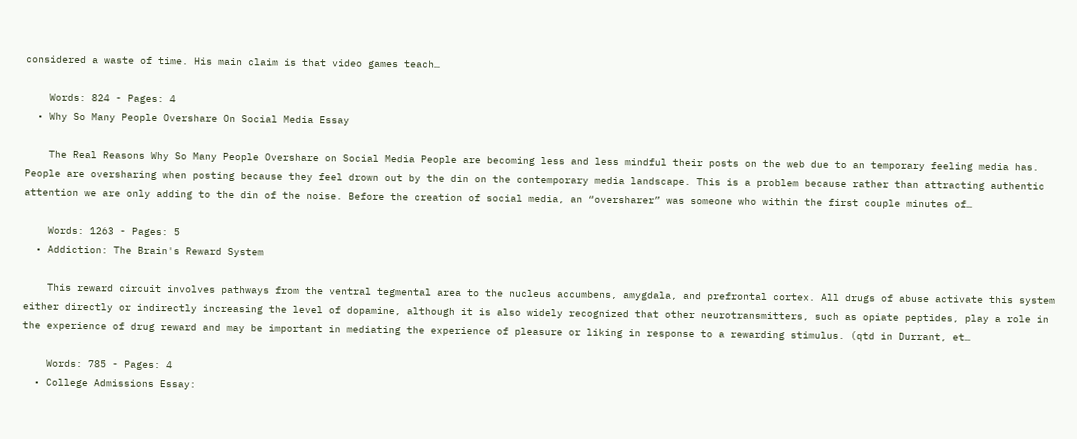considered a waste of time. His main claim is that video games teach…

    Words: 824 - Pages: 4
  • Why So Many People Overshare On Social Media Essay

    The Real Reasons Why So Many People Overshare on Social Media People are becoming less and less mindful their posts on the web due to an temporary feeling media has. People are oversharing when posting because they feel drown out by the din on the contemporary media landscape. This is a problem because rather than attracting authentic attention we are only adding to the din of the noise. Before the creation of social media, an “oversharer” was someone who within the first couple minutes of…

    Words: 1263 - Pages: 5
  • Addiction: The Brain's Reward System

    This reward circuit involves pathways from the ventral tegmental area to the nucleus accumbens, amygdala, and prefrontal cortex. All drugs of abuse activate this system either directly or indirectly increasing the level of dopamine, although it is also widely recognized that other neurotransmitters, such as opiate peptides, play a role in the experience of drug reward and may be important in mediating the experience of pleasure or liking in response to a rewarding stimulus. (qtd in Durrant, et…

    Words: 785 - Pages: 4
  • College Admissions Essay: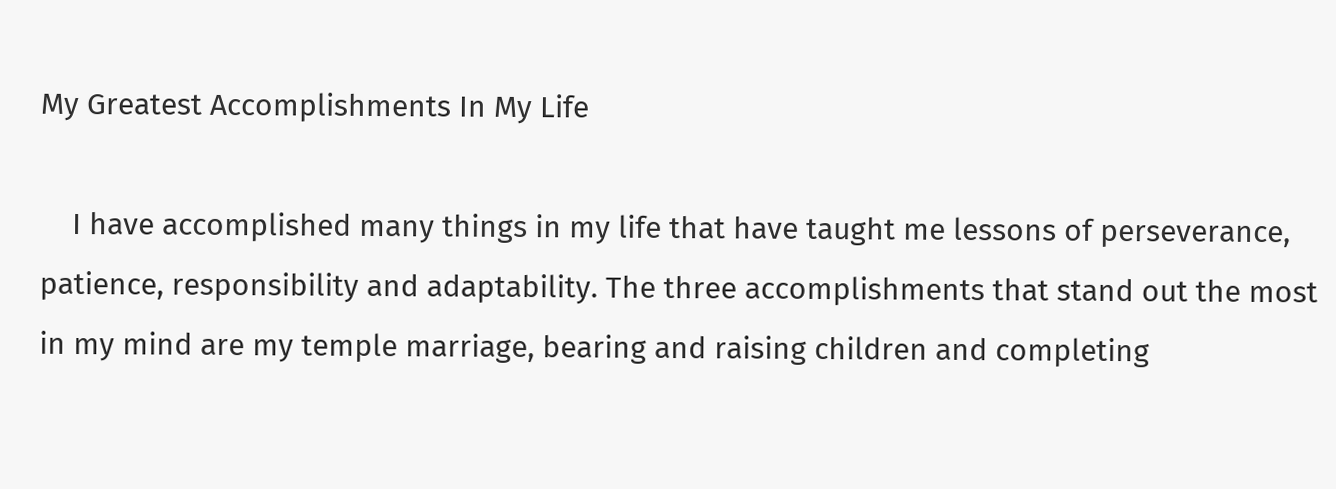My Greatest Accomplishments In My Life

    I have accomplished many things in my life that have taught me lessons of perseverance, patience, responsibility and adaptability. The three accomplishments that stand out the most in my mind are my temple marriage, bearing and raising children and completing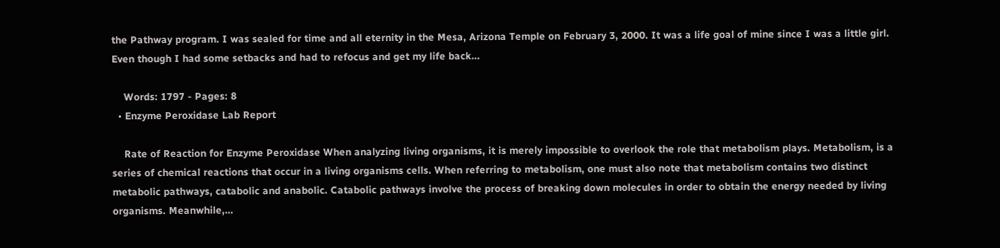the Pathway program. I was sealed for time and all eternity in the Mesa, Arizona Temple on February 3, 2000. It was a life goal of mine since I was a little girl. Even though I had some setbacks and had to refocus and get my life back…

    Words: 1797 - Pages: 8
  • Enzyme Peroxidase Lab Report

    Rate of Reaction for Enzyme Peroxidase When analyzing living organisms, it is merely impossible to overlook the role that metabolism plays. Metabolism, is a series of chemical reactions that occur in a living organisms cells. When referring to metabolism, one must also note that metabolism contains two distinct metabolic pathways, catabolic and anabolic. Catabolic pathways involve the process of breaking down molecules in order to obtain the energy needed by living organisms. Meanwhile,…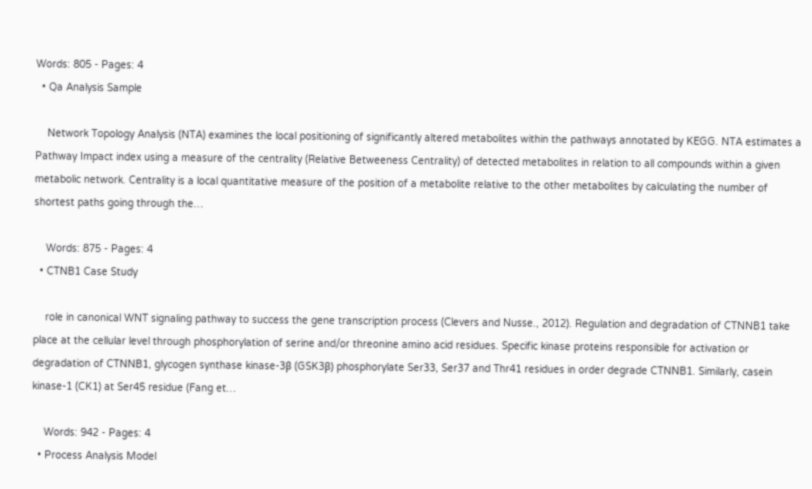Words: 805 - Pages: 4
  • Qa Analysis Sample

    Network Topology Analysis (NTA) examines the local positioning of significantly altered metabolites within the pathways annotated by KEGG. NTA estimates a Pathway Impact index using a measure of the centrality (Relative Betweeness Centrality) of detected metabolites in relation to all compounds within a given metabolic network. Centrality is a local quantitative measure of the position of a metabolite relative to the other metabolites by calculating the number of shortest paths going through the…

    Words: 875 - Pages: 4
  • CTNB1 Case Study

    role in canonical WNT signaling pathway to success the gene transcription process (Clevers and Nusse., 2012). Regulation and degradation of CTNNB1 take place at the cellular level through phosphorylation of serine and/or threonine amino acid residues. Specific kinase proteins responsible for activation or degradation of CTNNB1, glycogen synthase kinase-3β (GSK3β) phosphorylate Ser33, Ser37 and Thr41 residues in order degrade CTNNB1. Similarly, casein kinase-1 (CK1) at Ser45 residue (Fang et…

    Words: 942 - Pages: 4
  • Process Analysis Model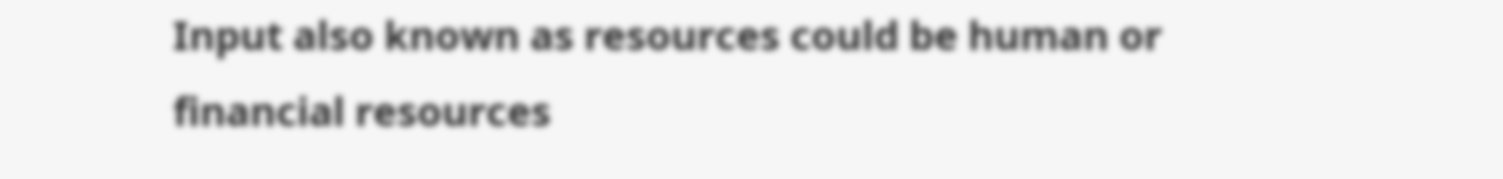Input also known as resources could be human or financial resources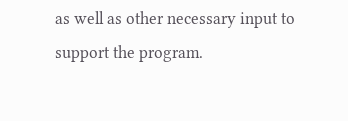as well as other necessary input to support the program.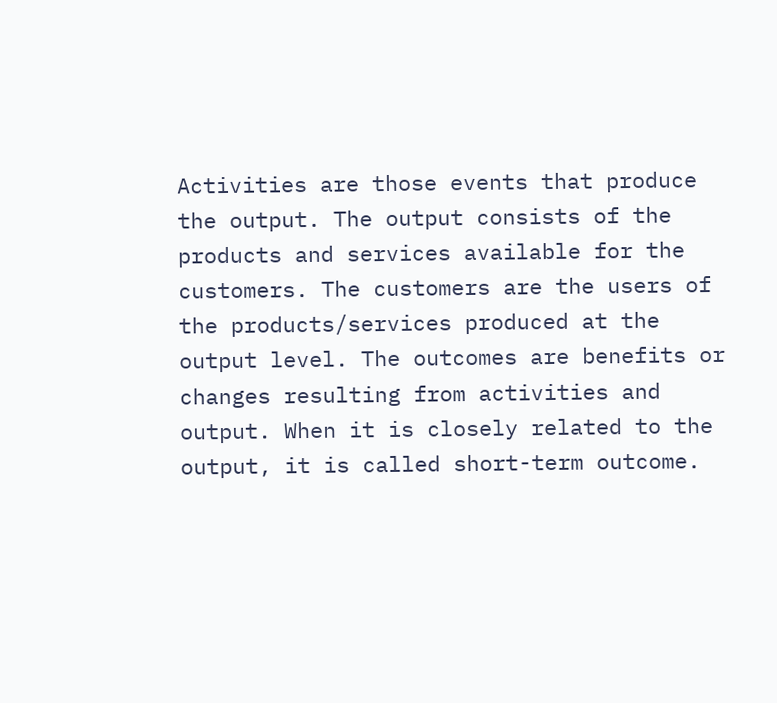Activities are those events that produce the output. The output consists of the products and services available for the customers. The customers are the users of the products/services produced at the output level. The outcomes are benefits or changes resulting from activities and output. When it is closely related to the output, it is called short-term outcome.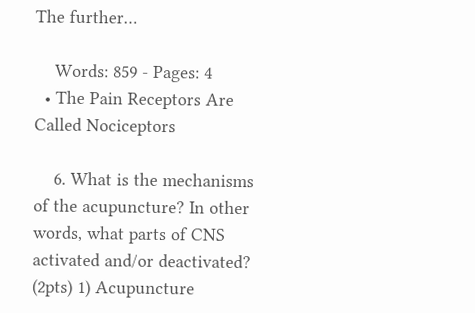The further…

    Words: 859 - Pages: 4
  • The Pain Receptors Are Called Nociceptors

    6. What is the mechanisms of the acupuncture? In other words, what parts of CNS activated and/or deactivated? (2pts) 1) Acupuncture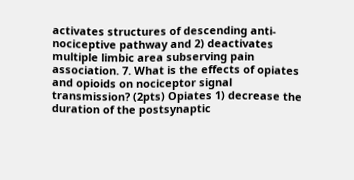activates structures of descending anti-nociceptive pathway and 2) deactivates multiple limbic area subserving pain association. 7. What is the effects of opiates and opioids on nociceptor signal transmission? (2pts) Opiates 1) decrease the duration of the postsynaptic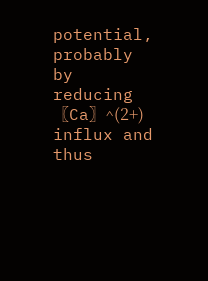potential, probably by reducing 〖Ca〗^(2+) influx and thus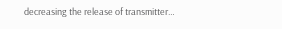decreasing the release of transmitter…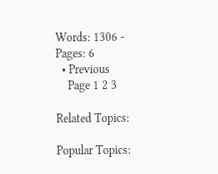Words: 1306 - Pages: 6
  • Previous
    Page 1 2 3

Related Topics:

Popular Topics: